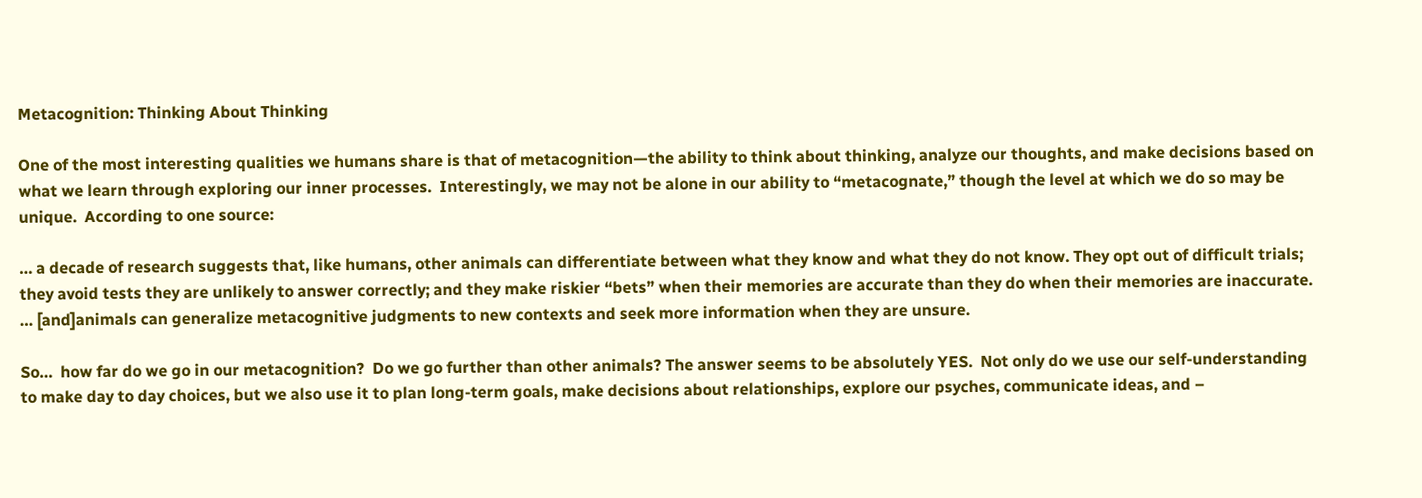Metacognition: Thinking About Thinking

One of the most interesting qualities we humans share is that of metacognition—the ability to think about thinking, analyze our thoughts, and make decisions based on what we learn through exploring our inner processes.  Interestingly, we may not be alone in our ability to “metacognate,” though the level at which we do so may be unique.  According to one source:

… a decade of research suggests that, like humans, other animals can differentiate between what they know and what they do not know. They opt out of difficult trials; they avoid tests they are unlikely to answer correctly; and they make riskier “bets” when their memories are accurate than they do when their memories are inaccurate. … [and]animals can generalize metacognitive judgments to new contexts and seek more information when they are unsure.

So…  how far do we go in our metacognition?  Do we go further than other animals? The answer seems to be absolutely YES.  Not only do we use our self-understanding to make day to day choices, but we also use it to plan long-term goals, make decisions about relationships, explore our psyches, communicate ideas, and –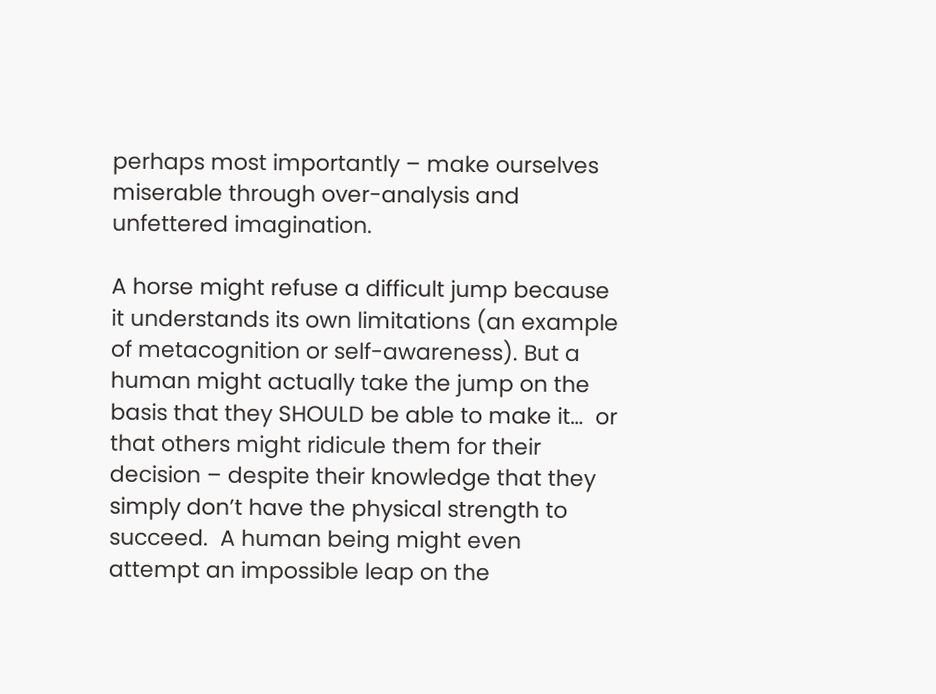perhaps most importantly – make ourselves miserable through over-analysis and unfettered imagination.

A horse might refuse a difficult jump because it understands its own limitations (an example of metacognition or self-awareness). But a human might actually take the jump on the basis that they SHOULD be able to make it…  or that others might ridicule them for their decision – despite their knowledge that they simply don’t have the physical strength to succeed.  A human being might even attempt an impossible leap on the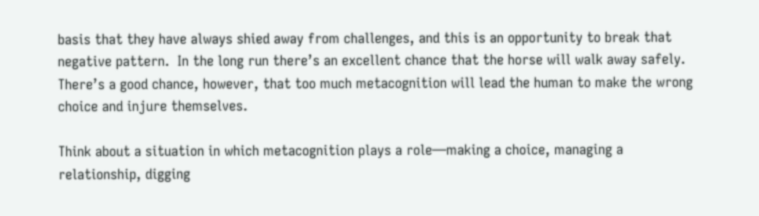basis that they have always shied away from challenges, and this is an opportunity to break that negative pattern.  In the long run there’s an excellent chance that the horse will walk away safely. There’s a good chance, however, that too much metacognition will lead the human to make the wrong choice and injure themselves.

Think about a situation in which metacognition plays a role—making a choice, managing a relationship, digging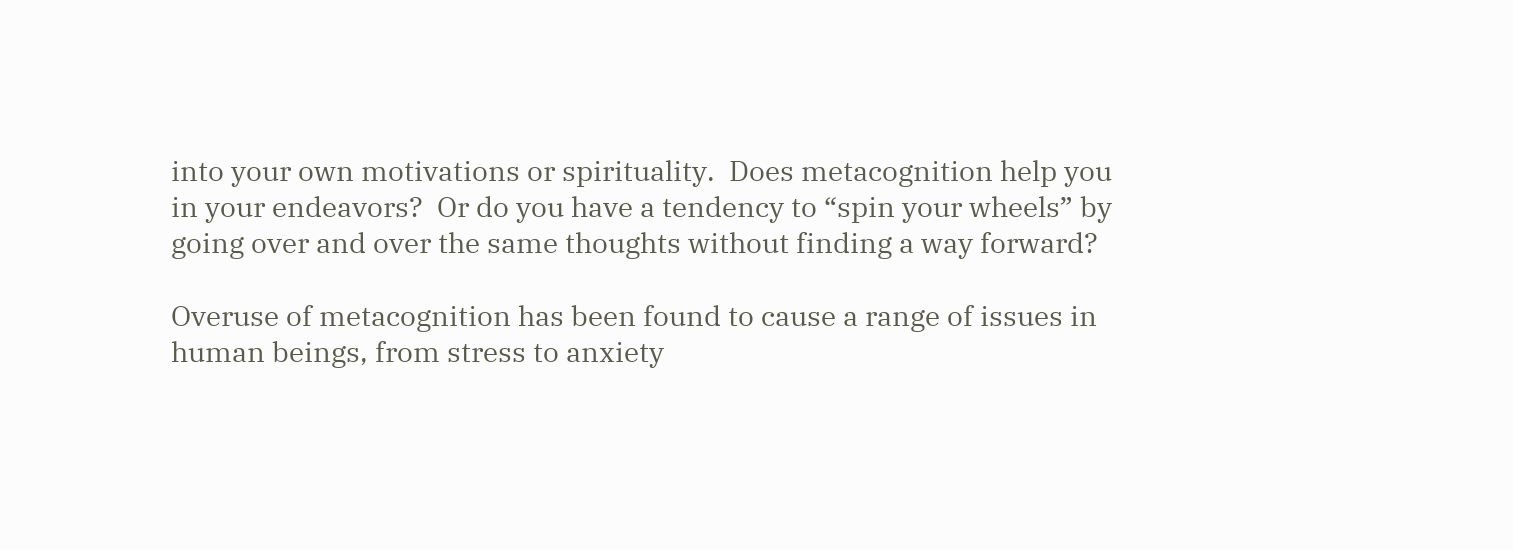into your own motivations or spirituality.  Does metacognition help you in your endeavors?  Or do you have a tendency to “spin your wheels” by going over and over the same thoughts without finding a way forward?

Overuse of metacognition has been found to cause a range of issues in human beings, from stress to anxiety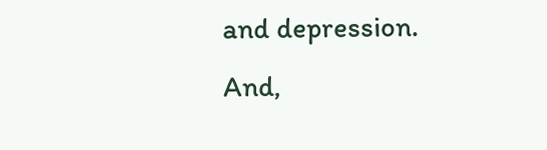and depression. And,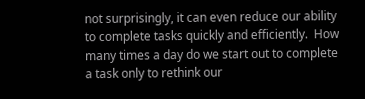not surprisingly, it can even reduce our ability to complete tasks quickly and efficiently.  How many times a day do we start out to complete a task only to rethink our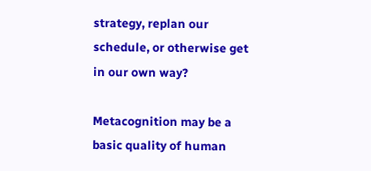strategy, replan our schedule, or otherwise get in our own way?

Metacognition may be a basic quality of human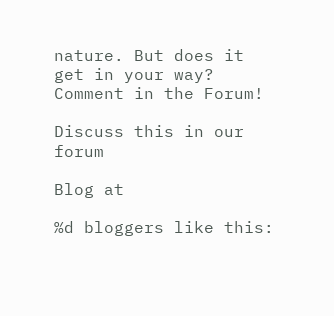nature. But does it get in your way?  Comment in the Forum!

Discuss this in our forum

Blog at

%d bloggers like this: